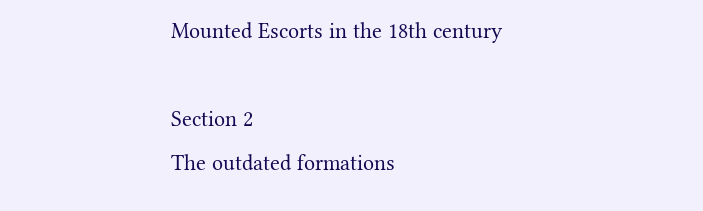Mounted Escorts in the 18th century

Section 2
The outdated formations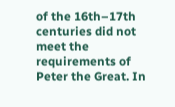of the 16th–17th centuries did not meet the requirements of Peter the Great. In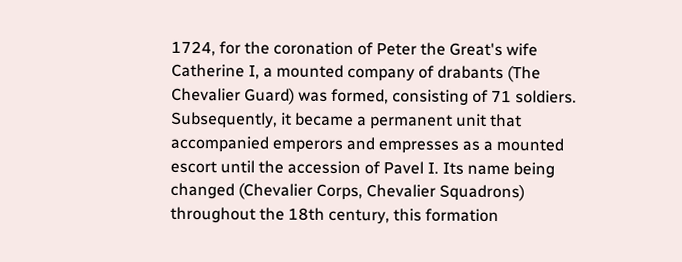1724, for the coronation of Peter the Great's wife Catherine I, a mounted company of drabants (The Chevalier Guard) was formed, consisting of 71 soldiers. Subsequently, it became a permanent unit that accompanied emperors and empresses as a mounted escort until the accession of Pavel I. Its name being changed (Chevalier Corps, Chevalier Squadrons) throughout the 18th century, this formation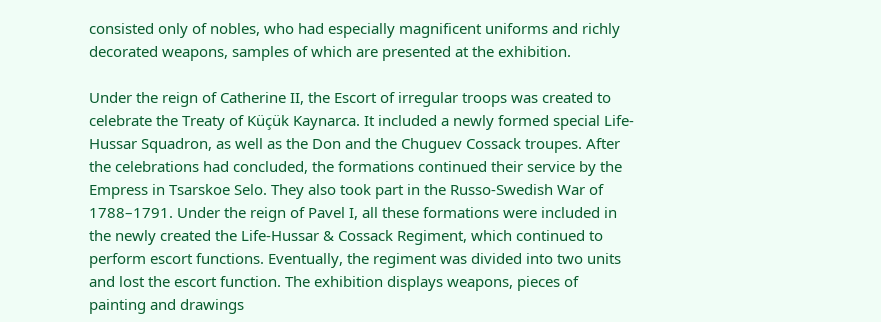consisted only of nobles, who had especially magnificent uniforms and richly decorated weapons, samples of which are presented at the exhibition.

Under the reign of Catherine II, the Escort of irregular troops was created to celebrate the Treaty of Küçük Kaynarca. It included a newly formed special Life-Hussar Squadron, as well as the Don and the Chuguev Cossack troupes. After the celebrations had concluded, the formations continued their service by the Empress in Tsarskoe Selo. They also took part in the Russo-Swedish War of 1788–1791. Under the reign of Pavel I, all these formations were included in the newly created the Life-Hussar & Cossack Regiment, which continued to perform escort functions. Eventually, the regiment was divided into two units and lost the escort function. The exhibition displays weapons, pieces of painting and drawings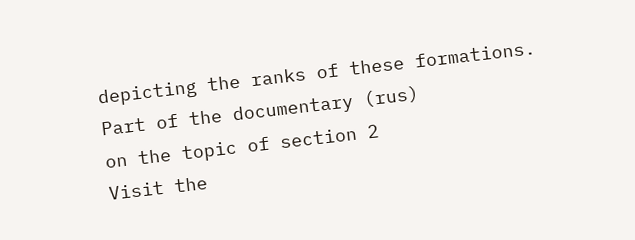depicting the ranks of these formations.
Part of the documentary (rus)
on the topic of section 2
Visit the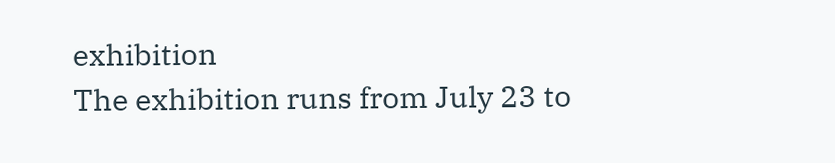exhibition
The exhibition runs from July 23 to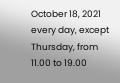October 18, 2021
every day, except Thursday, from 11.00 to 19.00